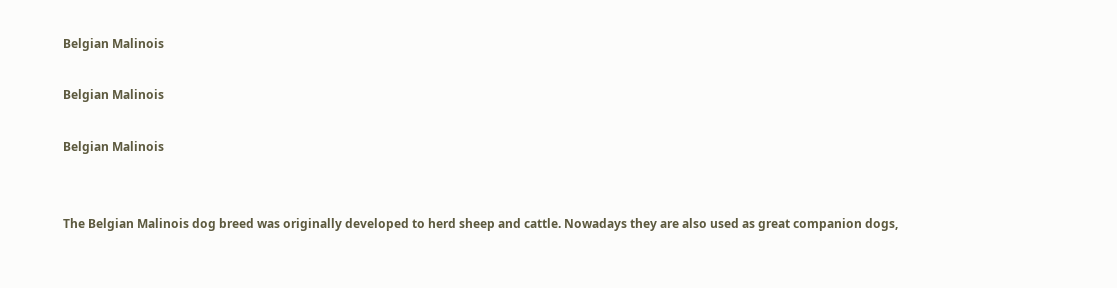Belgian Malinois

Belgian Malinois

Belgian Malinois


The Belgian Malinois dog breed was originally developed to herd sheep and cattle. Nowadays they are also used as great companion dogs,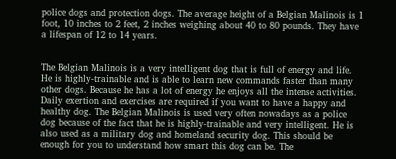police dogs and protection dogs. The average height of a Belgian Malinois is 1 foot, 10 inches to 2 feet, 2 inches weighing about 40 to 80 pounds. They have a lifespan of 12 to 14 years.


The Belgian Malinois is a very intelligent dog that is full of energy and life. He is highly-trainable and is able to learn new commands faster than many other dogs. Because he has a lot of energy he enjoys all the intense activities. Daily exertion and exercises are required if you want to have a happy and healthy dog. The Belgian Malinois is used very often nowadays as a police dog because of the fact that he is highly-trainable and very intelligent. He is also used as a military dog and homeland security dog. This should be enough for you to understand how smart this dog can be. The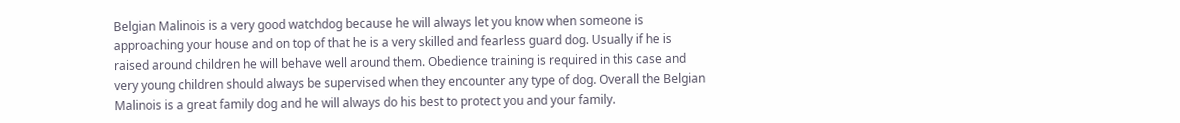Belgian Malinois is a very good watchdog because he will always let you know when someone is approaching your house and on top of that he is a very skilled and fearless guard dog. Usually if he is raised around children he will behave well around them. Obedience training is required in this case and very young children should always be supervised when they encounter any type of dog. Overall the Belgian Malinois is a great family dog and he will always do his best to protect you and your family.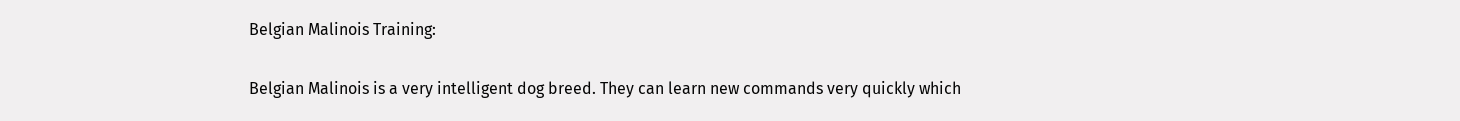Belgian Malinois Training:

Belgian Malinois is a very intelligent dog breed. They can learn new commands very quickly which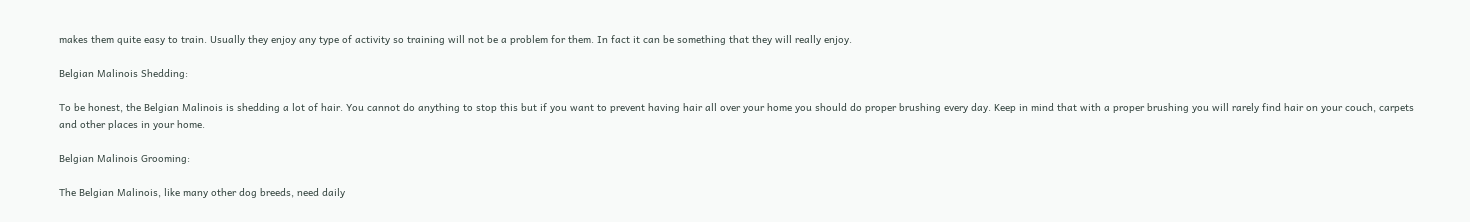makes them quite easy to train. Usually they enjoy any type of activity so training will not be a problem for them. In fact it can be something that they will really enjoy.

Belgian Malinois Shedding:

To be honest, the Belgian Malinois is shedding a lot of hair. You cannot do anything to stop this but if you want to prevent having hair all over your home you should do proper brushing every day. Keep in mind that with a proper brushing you will rarely find hair on your couch, carpets and other places in your home.

Belgian Malinois Grooming:

The Belgian Malinois, like many other dog breeds, need daily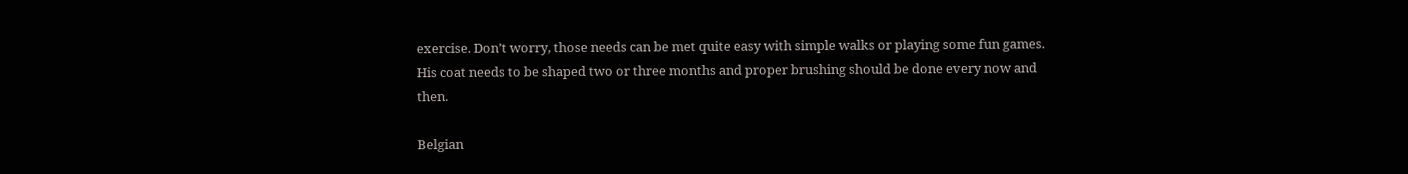exercise. Don’t worry, those needs can be met quite easy with simple walks or playing some fun games. His coat needs to be shaped two or three months and proper brushing should be done every now and then.

Belgian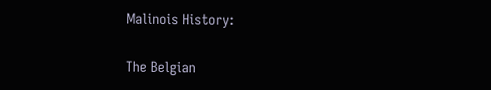Malinois History:

The Belgian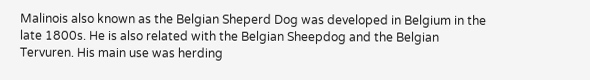Malinois also known as the Belgian Sheperd Dog was developed in Belgium in the late 1800s. He is also related with the Belgian Sheepdog and the Belgian Tervuren. His main use was herding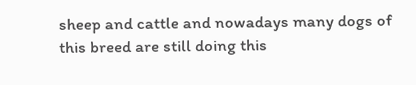sheep and cattle and nowadays many dogs of this breed are still doing this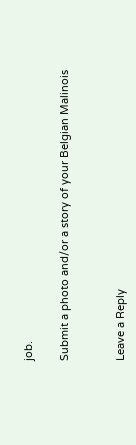job.

Submit a photo and/or a story of your Belgian Malinois


Leave a Reply